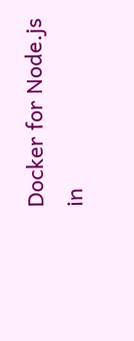Docker for Node.js in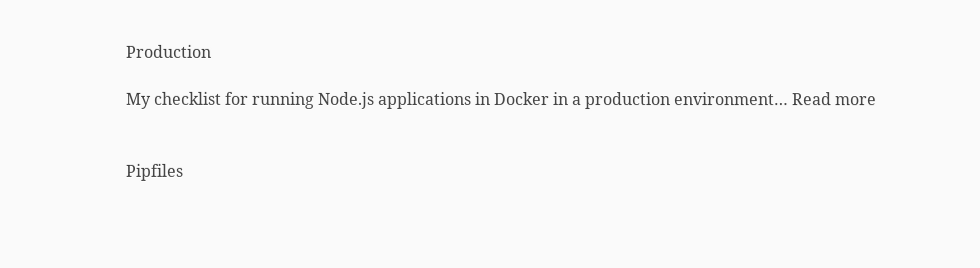Production

My checklist for running Node.js applications in Docker in a production environment… Read more


Pipfiles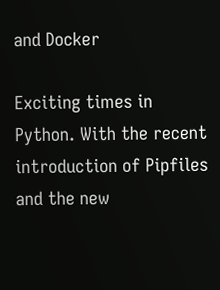and Docker

Exciting times in Python. With the recent introduction of Pipfiles and the new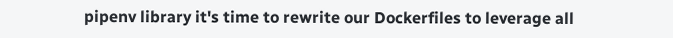pipenv library it's time to rewrite our Dockerfiles to leverage all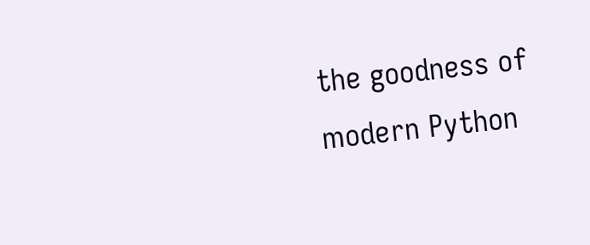the goodness of modern Python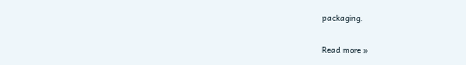packaging.

Read more »